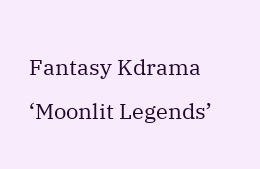Fantasy Kdrama ‘Moonlit Legends’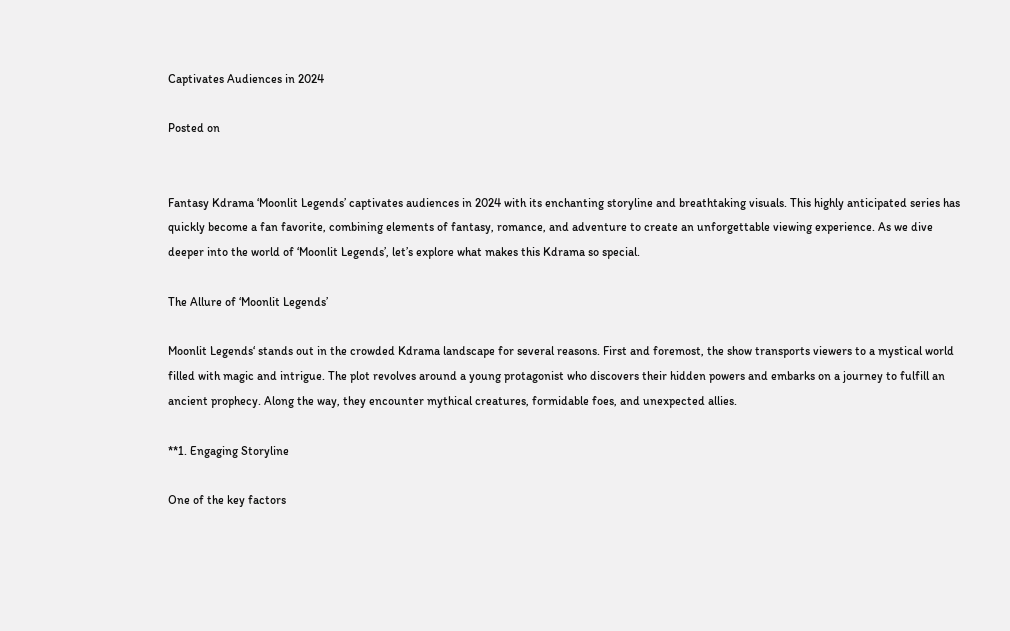Captivates Audiences in 2024

Posted on


Fantasy Kdrama ‘Moonlit Legends’ captivates audiences in 2024 with its enchanting storyline and breathtaking visuals. This highly anticipated series has quickly become a fan favorite, combining elements of fantasy, romance, and adventure to create an unforgettable viewing experience. As we dive deeper into the world of ‘Moonlit Legends’, let’s explore what makes this Kdrama so special.

The Allure of ‘Moonlit Legends’

Moonlit Legends‘ stands out in the crowded Kdrama landscape for several reasons. First and foremost, the show transports viewers to a mystical world filled with magic and intrigue. The plot revolves around a young protagonist who discovers their hidden powers and embarks on a journey to fulfill an ancient prophecy. Along the way, they encounter mythical creatures, formidable foes, and unexpected allies.

**1. Engaging Storyline

One of the key factors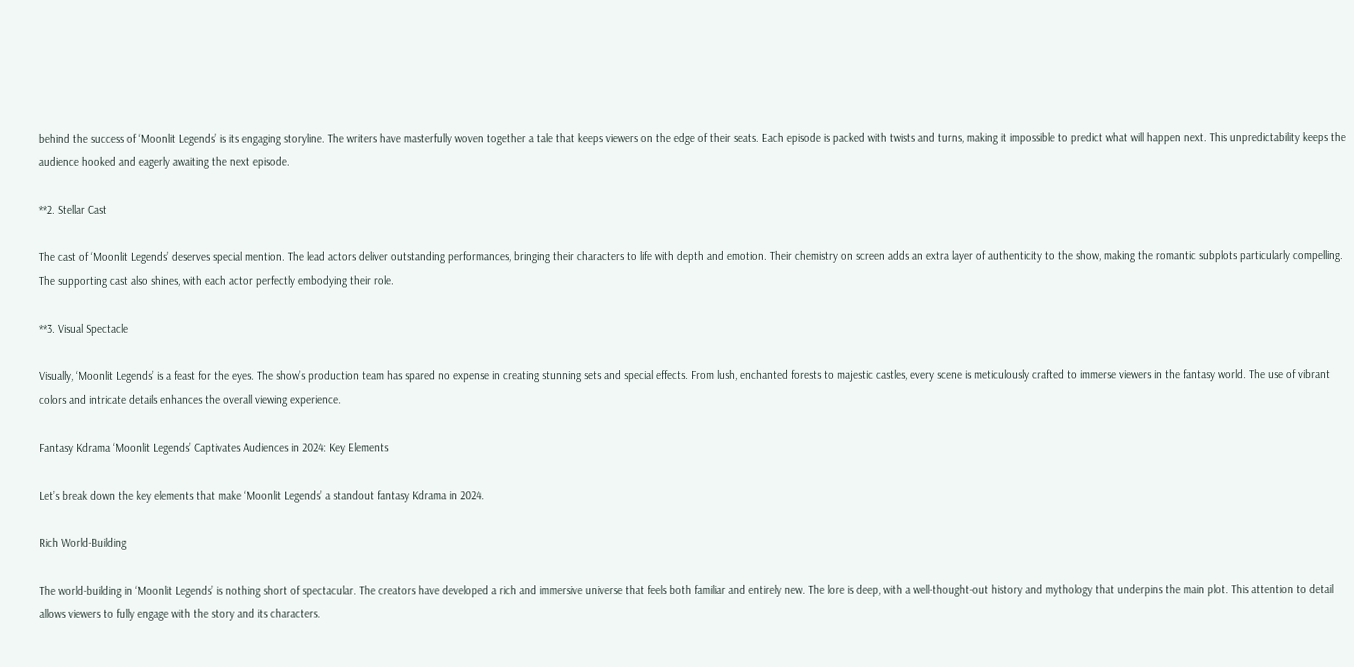behind the success of ‘Moonlit Legends’ is its engaging storyline. The writers have masterfully woven together a tale that keeps viewers on the edge of their seats. Each episode is packed with twists and turns, making it impossible to predict what will happen next. This unpredictability keeps the audience hooked and eagerly awaiting the next episode.

**2. Stellar Cast

The cast of ‘Moonlit Legends’ deserves special mention. The lead actors deliver outstanding performances, bringing their characters to life with depth and emotion. Their chemistry on screen adds an extra layer of authenticity to the show, making the romantic subplots particularly compelling. The supporting cast also shines, with each actor perfectly embodying their role.

**3. Visual Spectacle

Visually, ‘Moonlit Legends’ is a feast for the eyes. The show’s production team has spared no expense in creating stunning sets and special effects. From lush, enchanted forests to majestic castles, every scene is meticulously crafted to immerse viewers in the fantasy world. The use of vibrant colors and intricate details enhances the overall viewing experience.

Fantasy Kdrama ‘Moonlit Legends’ Captivates Audiences in 2024: Key Elements

Let’s break down the key elements that make ‘Moonlit Legends’ a standout fantasy Kdrama in 2024.

Rich World-Building

The world-building in ‘Moonlit Legends’ is nothing short of spectacular. The creators have developed a rich and immersive universe that feels both familiar and entirely new. The lore is deep, with a well-thought-out history and mythology that underpins the main plot. This attention to detail allows viewers to fully engage with the story and its characters.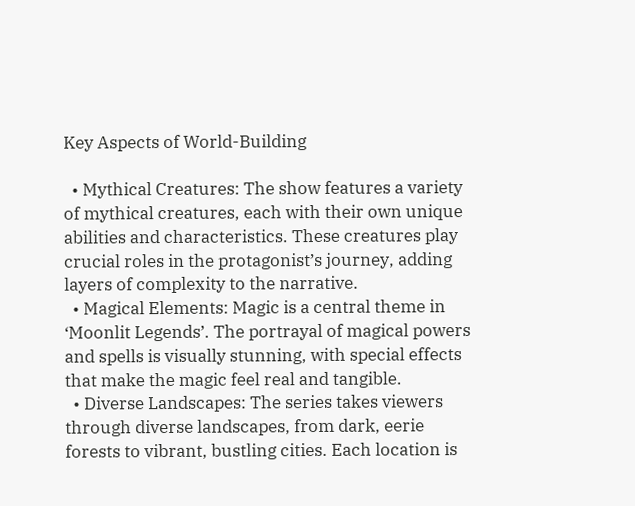Key Aspects of World-Building

  • Mythical Creatures: The show features a variety of mythical creatures, each with their own unique abilities and characteristics. These creatures play crucial roles in the protagonist’s journey, adding layers of complexity to the narrative.
  • Magical Elements: Magic is a central theme in ‘Moonlit Legends’. The portrayal of magical powers and spells is visually stunning, with special effects that make the magic feel real and tangible.
  • Diverse Landscapes: The series takes viewers through diverse landscapes, from dark, eerie forests to vibrant, bustling cities. Each location is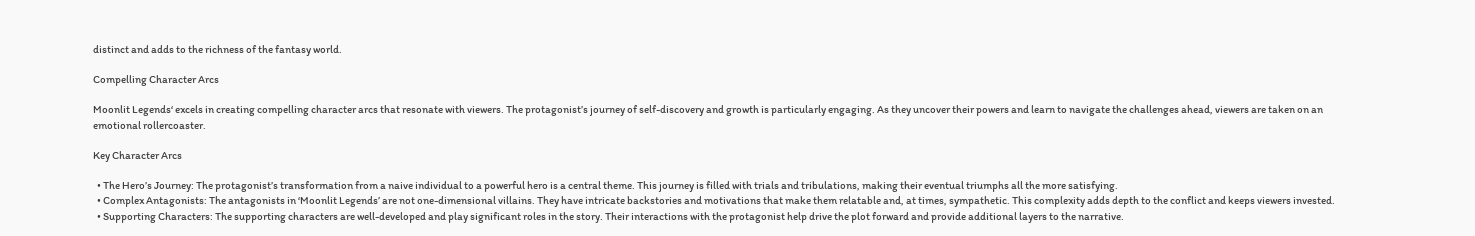distinct and adds to the richness of the fantasy world.

Compelling Character Arcs

Moonlit Legends‘ excels in creating compelling character arcs that resonate with viewers. The protagonist’s journey of self-discovery and growth is particularly engaging. As they uncover their powers and learn to navigate the challenges ahead, viewers are taken on an emotional rollercoaster.

Key Character Arcs

  • The Hero’s Journey: The protagonist’s transformation from a naive individual to a powerful hero is a central theme. This journey is filled with trials and tribulations, making their eventual triumphs all the more satisfying.
  • Complex Antagonists: The antagonists in ‘Moonlit Legends’ are not one-dimensional villains. They have intricate backstories and motivations that make them relatable and, at times, sympathetic. This complexity adds depth to the conflict and keeps viewers invested.
  • Supporting Characters: The supporting characters are well-developed and play significant roles in the story. Their interactions with the protagonist help drive the plot forward and provide additional layers to the narrative.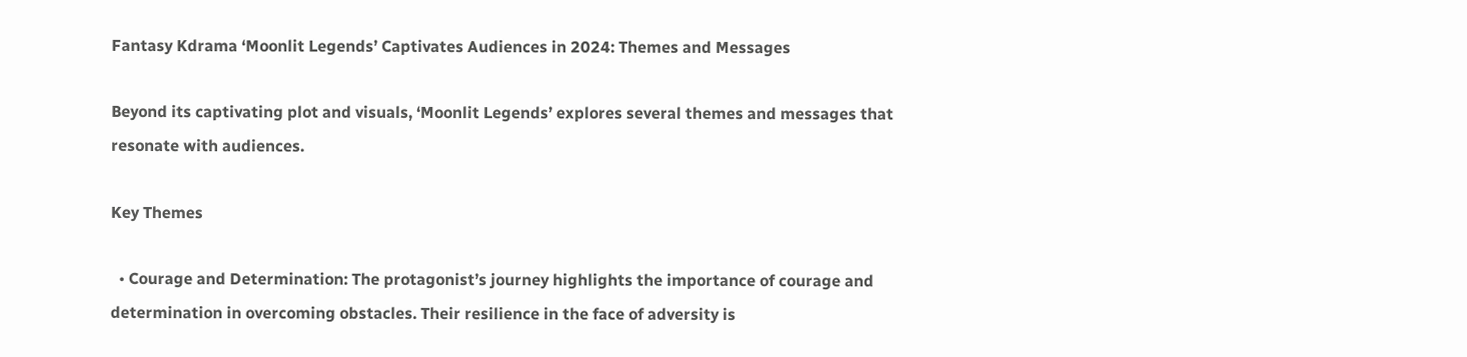Fantasy Kdrama ‘Moonlit Legends’ Captivates Audiences in 2024: Themes and Messages

Beyond its captivating plot and visuals, ‘Moonlit Legends’ explores several themes and messages that resonate with audiences.

Key Themes

  • Courage and Determination: The protagonist’s journey highlights the importance of courage and determination in overcoming obstacles. Their resilience in the face of adversity is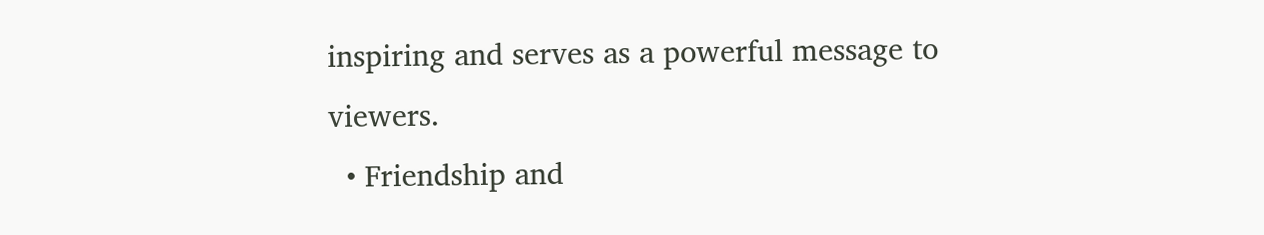inspiring and serves as a powerful message to viewers.
  • Friendship and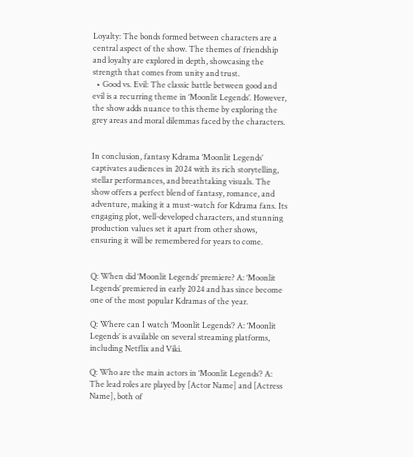Loyalty: The bonds formed between characters are a central aspect of the show. The themes of friendship and loyalty are explored in depth, showcasing the strength that comes from unity and trust.
  • Good vs. Evil: The classic battle between good and evil is a recurring theme in ‘Moonlit Legends’. However, the show adds nuance to this theme by exploring the grey areas and moral dilemmas faced by the characters.


In conclusion, fantasy Kdrama ‘Moonlit Legends’ captivates audiences in 2024 with its rich storytelling, stellar performances, and breathtaking visuals. The show offers a perfect blend of fantasy, romance, and adventure, making it a must-watch for Kdrama fans. Its engaging plot, well-developed characters, and stunning production values set it apart from other shows, ensuring it will be remembered for years to come.


Q: When did ‘Moonlit Legends’ premiere? A: ‘Moonlit Legends’ premiered in early 2024 and has since become one of the most popular Kdramas of the year.

Q: Where can I watch ‘Moonlit Legends’? A: ‘Moonlit Legends’ is available on several streaming platforms, including Netflix and Viki.

Q: Who are the main actors in ‘Moonlit Legends’? A: The lead roles are played by [Actor Name] and [Actress Name], both of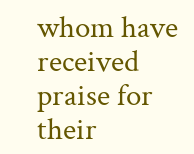whom have received praise for their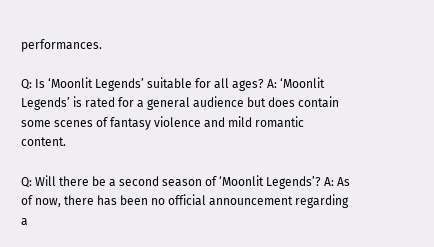performances.

Q: Is ‘Moonlit Legends’ suitable for all ages? A: ‘Moonlit Legends’ is rated for a general audience but does contain some scenes of fantasy violence and mild romantic content.

Q: Will there be a second season of ‘Moonlit Legends’? A: As of now, there has been no official announcement regarding a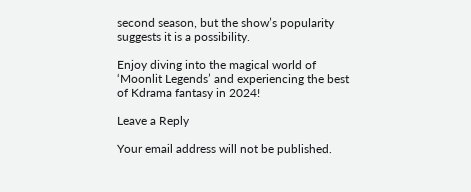second season, but the show’s popularity suggests it is a possibility.

Enjoy diving into the magical world of ‘Moonlit Legends’ and experiencing the best of Kdrama fantasy in 2024!

Leave a Reply

Your email address will not be published.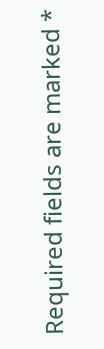Required fields are marked *